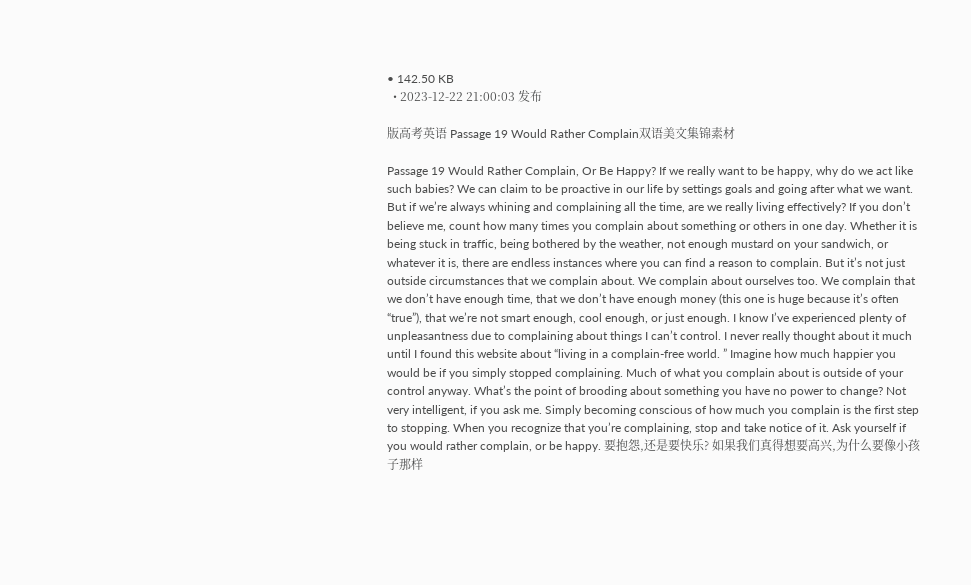• 142.50 KB
  • 2023-12-22 21:00:03 发布

版高考英语 Passage 19 Would Rather Complain双语美文集锦素材

Passage 19 Would Rather Complain, Or Be Happy? If we really want to be happy, why do we act like such babies? We can claim to be proactive in our life by settings goals and going after what we want. But if we’re always whining and complaining all the time, are we really living effectively? If you don’t believe me, count how many times you complain about something or others in one day. Whether it is being stuck in traffic, being bothered by the weather, not enough mustard on your sandwich, or whatever it is, there are endless instances where you can find a reason to complain. But it’s not just outside circumstances that we complain about. We complain about ourselves too. We complain that we don’t have enough time, that we don’t have enough money (this one is huge because it’s often “true”), that we’re not smart enough, cool enough, or just enough. I know I’ve experienced plenty of unpleasantness due to complaining about things I can’t control. I never really thought about it much until I found this website about “living in a complain-free world. ” Imagine how much happier you would be if you simply stopped complaining. Much of what you complain about is outside of your control anyway. What’s the point of brooding about something you have no power to change? Not very intelligent, if you ask me. Simply becoming conscious of how much you complain is the first step to stopping. When you recognize that you’re complaining, stop and take notice of it. Ask yourself if you would rather complain, or be happy. 要抱怨,还是要快乐? 如果我们真得想要高兴,为什么要像小孩子那样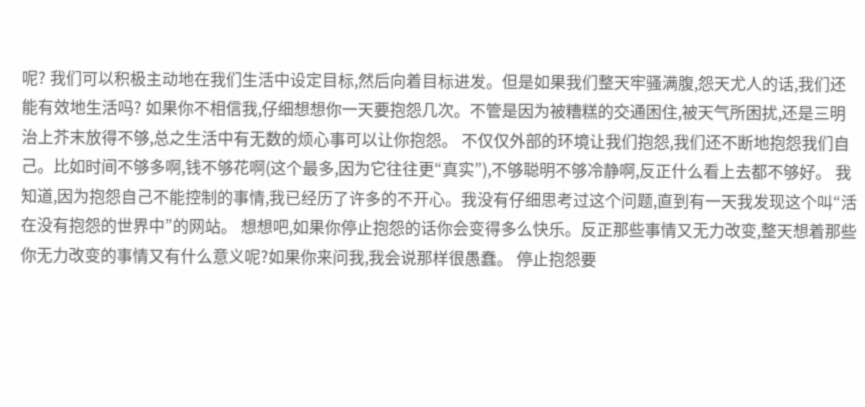呢? 我们可以积极主动地在我们生活中设定目标,然后向着目标进发。但是如果我们整天牢骚满腹,怨天尤人的话,我们还能有效地生活吗? 如果你不相信我,仔细想想你一天要抱怨几次。不管是因为被糟糕的交通困住,被天气所困扰,还是三明治上芥末放得不够,总之生活中有无数的烦心事可以让你抱怨。 不仅仅外部的环境让我们抱怨,我们还不断地抱怨我们自己。比如时间不够多啊,钱不够花啊(这个最多,因为它往往更“真实”),不够聪明不够冷静啊,反正什么看上去都不够好。 我知道,因为抱怨自己不能控制的事情,我已经历了许多的不开心。我没有仔细思考过这个问题,直到有一天我发现这个叫“活在没有抱怨的世界中”的网站。 想想吧,如果你停止抱怨的话你会变得多么快乐。反正那些事情又无力改变,整天想着那些你无力改变的事情又有什么意义呢?如果你来问我,我会说那样很愚蠢。 停止抱怨要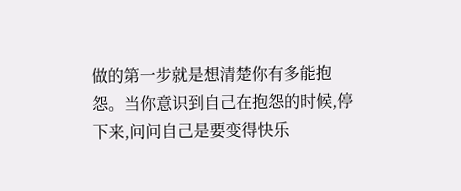做的第一步就是想清楚你有多能抱怨。当你意识到自己在抱怨的时候,停下来,问问自己是要变得快乐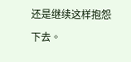还是继续这样抱怨下去。